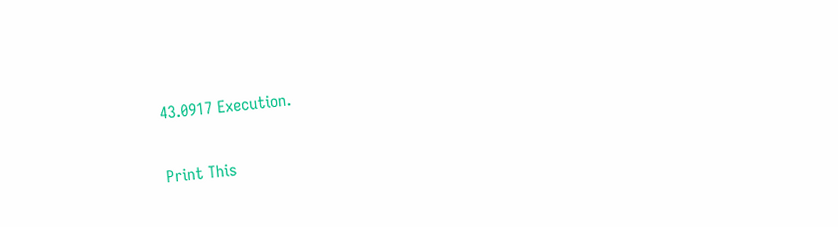43.0917 Execution.

Print This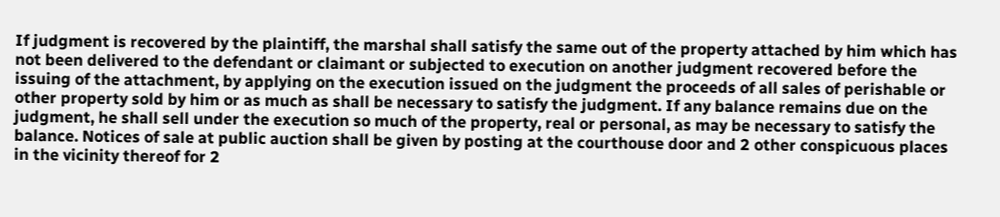If judgment is recovered by the plaintiff, the marshal shall satisfy the same out of the property attached by him which has not been delivered to the defendant or claimant or subjected to execution on another judgment recovered before the issuing of the attachment, by applying on the execution issued on the judgment the proceeds of all sales of perishable or other property sold by him or as much as shall be necessary to satisfy the judgment. If any balance remains due on the judgment, he shall sell under the execution so much of the property, real or personal, as may be necessary to satisfy the balance. Notices of sale at public auction shall be given by posting at the courthouse door and 2 other conspicuous places in the vicinity thereof for 2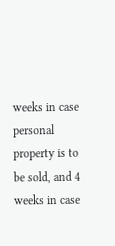weeks in case personal property is to be sold, and 4 weeks in case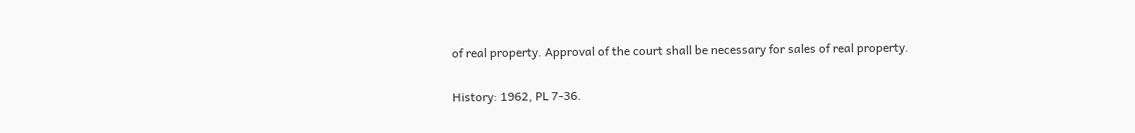of real property. Approval of the court shall be necessary for sales of real property.

History: 1962, PL 7-36.